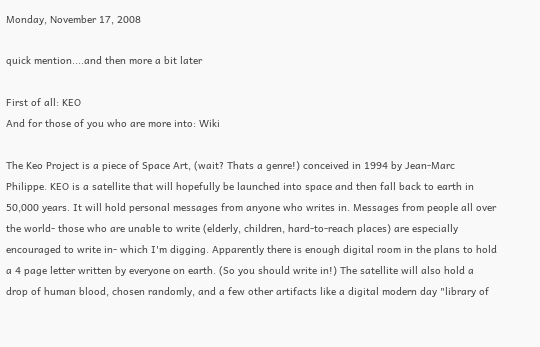Monday, November 17, 2008

quick mention....and then more a bit later

First of all: KEO
And for those of you who are more into: Wiki

The Keo Project is a piece of Space Art, (wait? Thats a genre!) conceived in 1994 by Jean-Marc Philippe. KEO is a satellite that will hopefully be launched into space and then fall back to earth in 50,000 years. It will hold personal messages from anyone who writes in. Messages from people all over the world- those who are unable to write (elderly, children, hard-to-reach places) are especially encouraged to write in- which I'm digging. Apparently there is enough digital room in the plans to hold a 4 page letter written by everyone on earth. (So you should write in!) The satellite will also hold a drop of human blood, chosen randomly, and a few other artifacts like a digital modern day "library of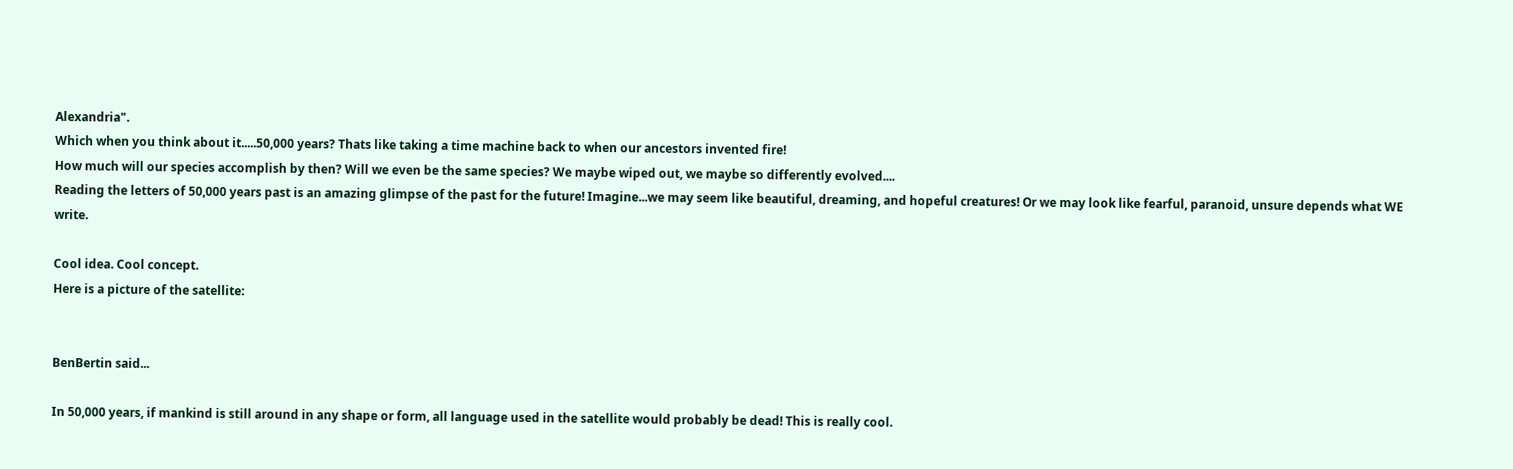Alexandria".
Which when you think about it.....50,000 years? Thats like taking a time machine back to when our ancestors invented fire!
How much will our species accomplish by then? Will we even be the same species? We maybe wiped out, we maybe so differently evolved....
Reading the letters of 50,000 years past is an amazing glimpse of the past for the future! Imagine...we may seem like beautiful, dreaming, and hopeful creatures! Or we may look like fearful, paranoid, unsure depends what WE write.

Cool idea. Cool concept.
Here is a picture of the satellite:


BenBertin said...

In 50,000 years, if mankind is still around in any shape or form, all language used in the satellite would probably be dead! This is really cool.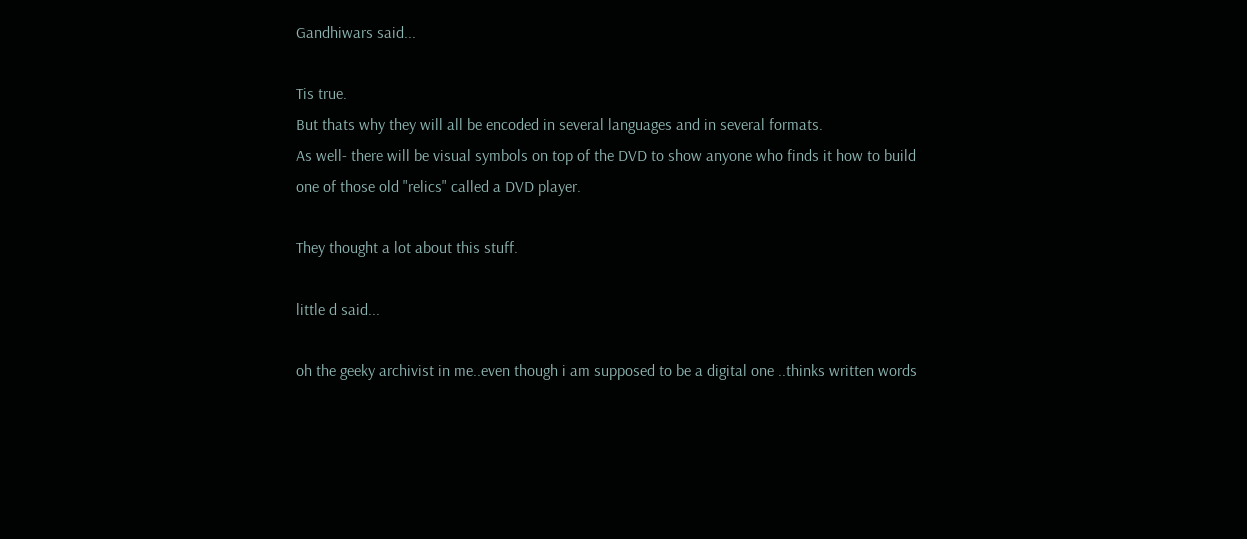Gandhiwars said...

Tis true.
But thats why they will all be encoded in several languages and in several formats.
As well- there will be visual symbols on top of the DVD to show anyone who finds it how to build one of those old "relics" called a DVD player.

They thought a lot about this stuff.

little d said...

oh the geeky archivist in me..even though i am supposed to be a digital one ..thinks written words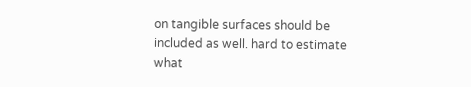on tangible surfaces should be included as well. hard to estimate what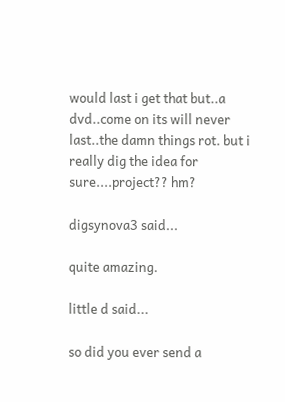would last i get that but..a dvd..come on its will never last..the damn things rot. but i really dig the idea for sure....project?? hm?

digsynova3 said...

quite amazing.

little d said...

so did you ever send a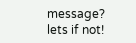message? lets if not!